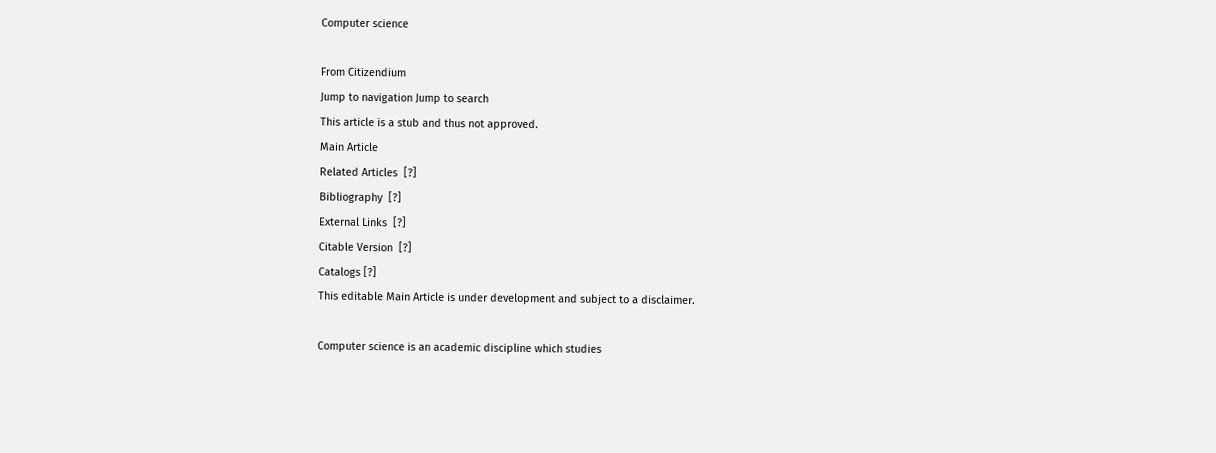Computer science

From Citizendium
Jump to navigation Jump to search
This article is a stub and thus not approved.
Main Article
Related Articles  [?]
Bibliography  [?]
External Links  [?]
Citable Version  [?]
Catalogs [?]
This editable Main Article is under development and subject to a disclaimer.

Computer science is an academic discipline which studies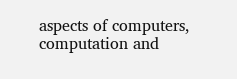aspects of computers, computation and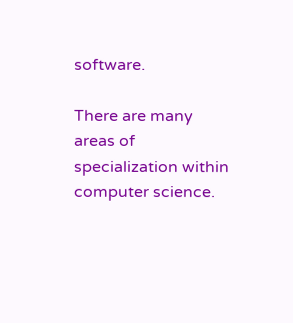software.

There are many areas of specialization within computer science.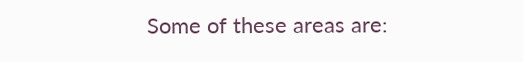Some of these areas are: